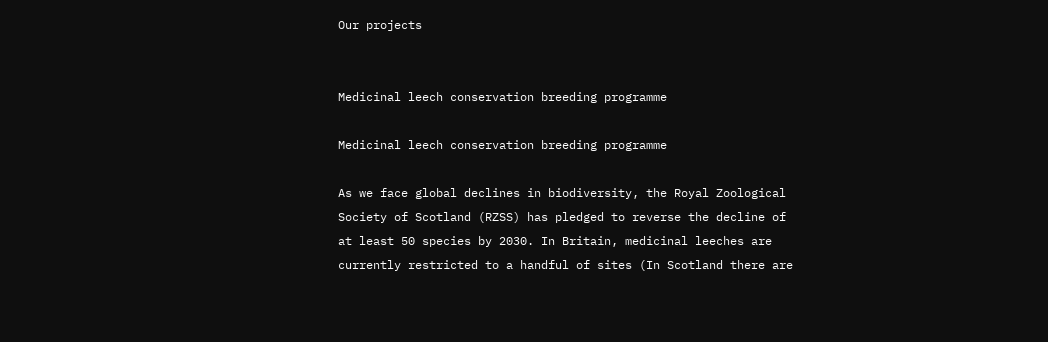Our projects


Medicinal leech conservation breeding programme

Medicinal leech conservation breeding programme

As we face global declines in biodiversity, the Royal Zoological Society of Scotland (RZSS) has pledged to reverse the decline of at least 50 species by 2030. In Britain, medicinal leeches are currently restricted to a handful of sites (In Scotland there are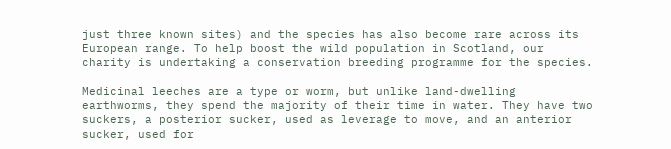just three known sites) and the species has also become rare across its European range. To help boost the wild population in Scotland, our charity is undertaking a conservation breeding programme for the species.

Medicinal leeches are a type or worm, but unlike land-dwelling earthworms, they spend the majority of their time in water. They have two suckers, a posterior sucker, used as leverage to move, and an anterior sucker, used for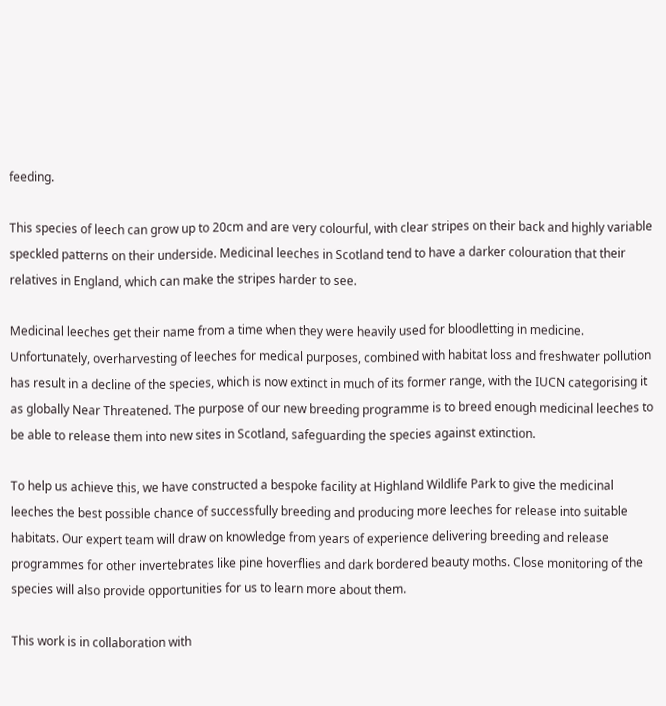feeding.

This species of leech can grow up to 20cm and are very colourful, with clear stripes on their back and highly variable speckled patterns on their underside. Medicinal leeches in Scotland tend to have a darker colouration that their relatives in England, which can make the stripes harder to see.

Medicinal leeches get their name from a time when they were heavily used for bloodletting in medicine. Unfortunately, overharvesting of leeches for medical purposes, combined with habitat loss and freshwater pollution has result in a decline of the species, which is now extinct in much of its former range, with the IUCN categorising it as globally Near Threatened. The purpose of our new breeding programme is to breed enough medicinal leeches to be able to release them into new sites in Scotland, safeguarding the species against extinction.

To help us achieve this, we have constructed a bespoke facility at Highland Wildlife Park to give the medicinal leeches the best possible chance of successfully breeding and producing more leeches for release into suitable habitats. Our expert team will draw on knowledge from years of experience delivering breeding and release programmes for other invertebrates like pine hoverflies and dark bordered beauty moths. Close monitoring of the species will also provide opportunities for us to learn more about them.

This work is in collaboration with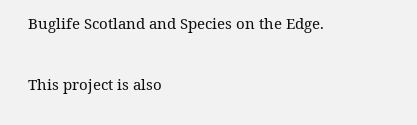Buglife Scotland and Species on the Edge.

This project is also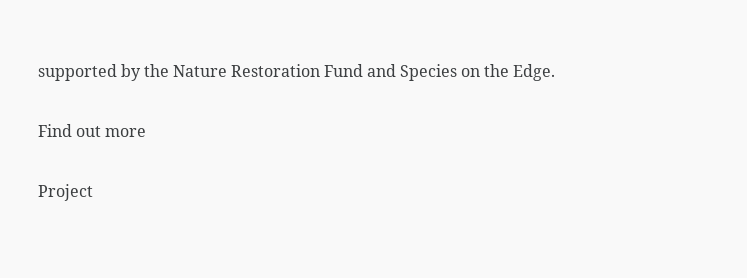supported by the Nature Restoration Fund and Species on the Edge.

Find out more

Project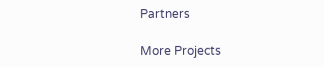Partners

More Projects